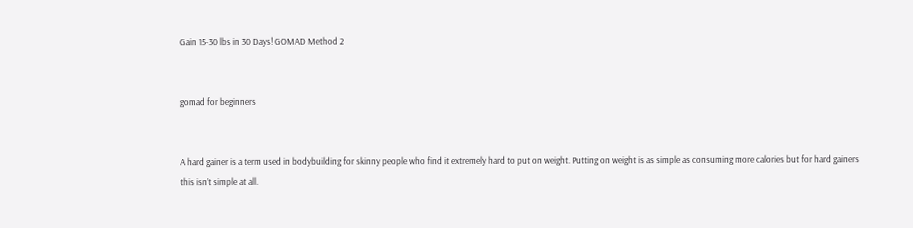Gain 15-30 lbs in 30 Days! GOMAD Method 2


gomad for beginners


A hard gainer is a term used in bodybuilding for skinny people who find it extremely hard to put on weight. Putting on weight is as simple as consuming more calories but for hard gainers this isn’t simple at all.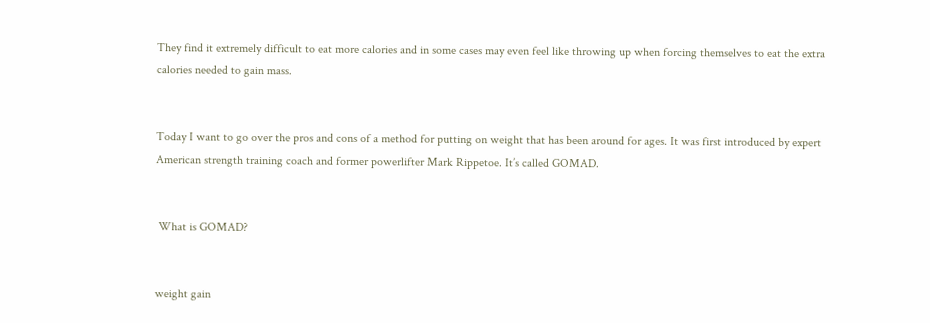They find it extremely difficult to eat more calories and in some cases may even feel like throwing up when forcing themselves to eat the extra calories needed to gain mass.


Today I want to go over the pros and cons of a method for putting on weight that has been around for ages. It was first introduced by expert American strength training coach and former powerlifter Mark Rippetoe. It’s called GOMAD.


 What is GOMAD?


weight gain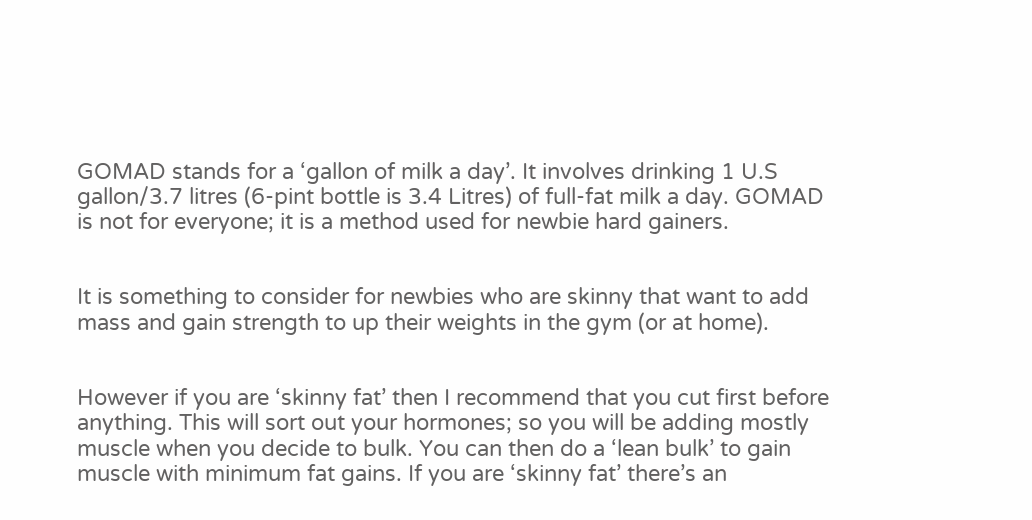GOMAD stands for a ‘gallon of milk a day’. It involves drinking 1 U.S gallon/3.7 litres (6-pint bottle is 3.4 Litres) of full-fat milk a day. GOMAD is not for everyone; it is a method used for newbie hard gainers.


It is something to consider for newbies who are skinny that want to add mass and gain strength to up their weights in the gym (or at home).


However if you are ‘skinny fat’ then I recommend that you cut first before anything. This will sort out your hormones; so you will be adding mostly muscle when you decide to bulk. You can then do a ‘lean bulk’ to gain muscle with minimum fat gains. If you are ‘skinny fat’ there’s an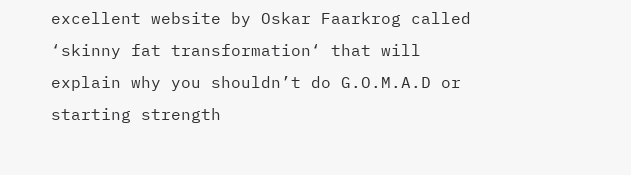excellent website by Oskar Faarkrog called ‘skinny fat transformation‘ that will explain why you shouldn’t do G.O.M.A.D or starting strength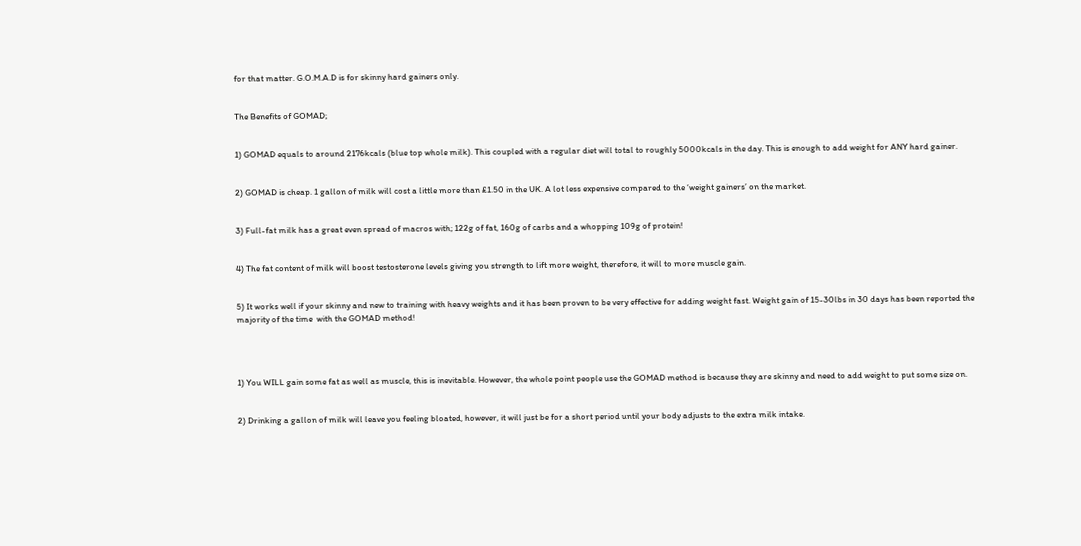for that matter. G.O.M.A.D is for skinny hard gainers only.


The Benefits of GOMAD;


1) GOMAD equals to around 2176kcals (blue top whole milk). This coupled with a regular diet will total to roughly 5000kcals in the day. This is enough to add weight for ANY hard gainer.


2) GOMAD is cheap. 1 gallon of milk will cost a little more than £1.50 in the UK. A lot less expensive compared to the ‘weight gainers’ on the market.


3) Full-fat milk has a great even spread of macros with; 122g of fat, 160g of carbs and a whopping 109g of protein!


4) The fat content of milk will boost testosterone levels giving you strength to lift more weight, therefore, it will to more muscle gain.


5) It works well if your skinny and new to training with heavy weights and it has been proven to be very effective for adding weight fast. Weight gain of 15-30lbs in 30 days has been reported the majority of the time  with the GOMAD method!




1) You WILL gain some fat as well as muscle, this is inevitable. However, the whole point people use the GOMAD method is because they are skinny and need to add weight to put some size on.


2) Drinking a gallon of milk will leave you feeling bloated, however, it will just be for a short period until your body adjusts to the extra milk intake.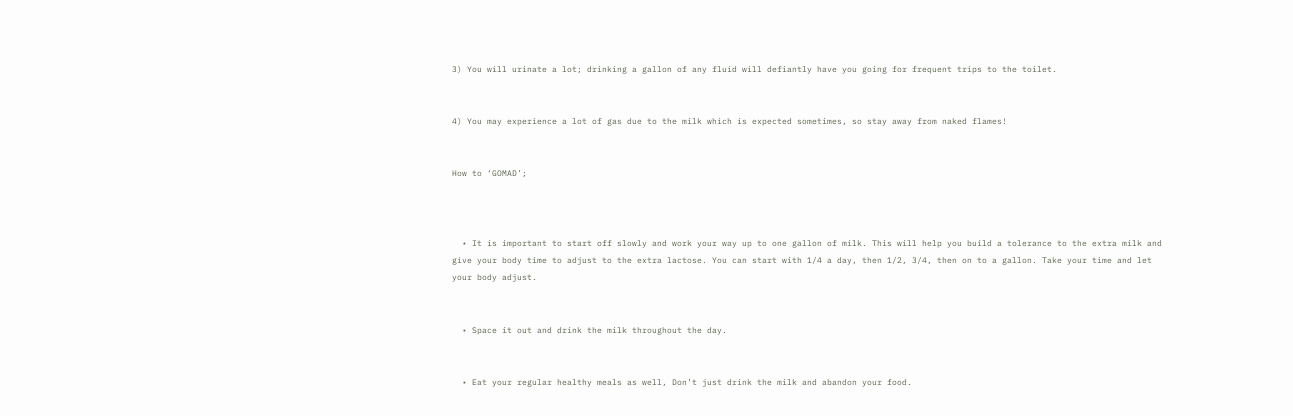3) You will urinate a lot; drinking a gallon of any fluid will defiantly have you going for frequent trips to the toilet.


4) You may experience a lot of gas due to the milk which is expected sometimes, so stay away from naked flames!


How to ‘GOMAD’;



  • It is important to start off slowly and work your way up to one gallon of milk. This will help you build a tolerance to the extra milk and give your body time to adjust to the extra lactose. You can start with 1/4 a day, then 1/2, 3/4, then on to a gallon. Take your time and let your body adjust.


  • Space it out and drink the milk throughout the day.


  • Eat your regular healthy meals as well, Don’t just drink the milk and abandon your food.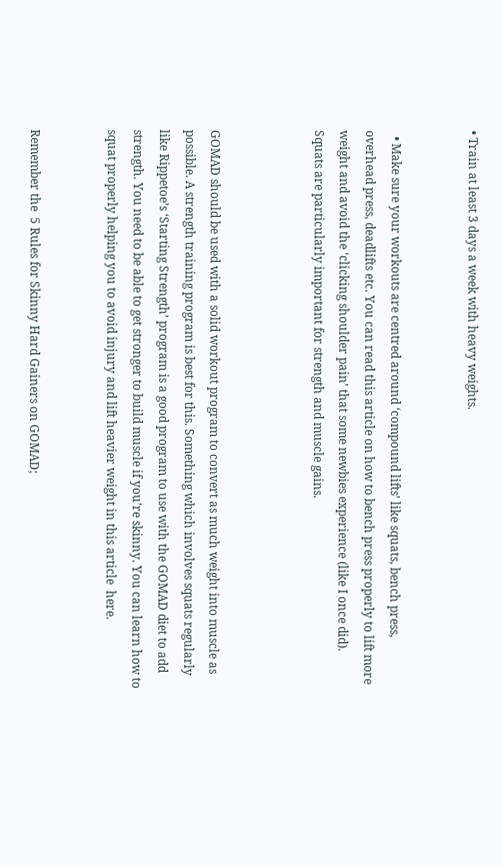• Train at least 3 days a week with heavy weights.


  • Make sure your workouts are centred around ‘compound lifts’ like squats, bench press, overhead press, deadlifts etc. You can read this article on how to bench press properly to lift more weight and avoid the ‘clicking shoulder pain’ that some newbies experience (like I once did). Squats are particularly important for strength and muscle gains.



GOMAD should be used with a solid workout program to convert as much weight into muscle as possible. A strength training program is best for this. Something which involves squats regularly like Rippetoe’s ‘Starting Strength’ program is a good program to use with the GOMAD diet to add strength. You need to be able to get stronger to build muscle if you’re skinny. You can learn how to squat properly helping you to avoid injury and lift heavier weight in this article  here.


Remember the  5 Rules for Skinny Hard Gainers on GOMAD;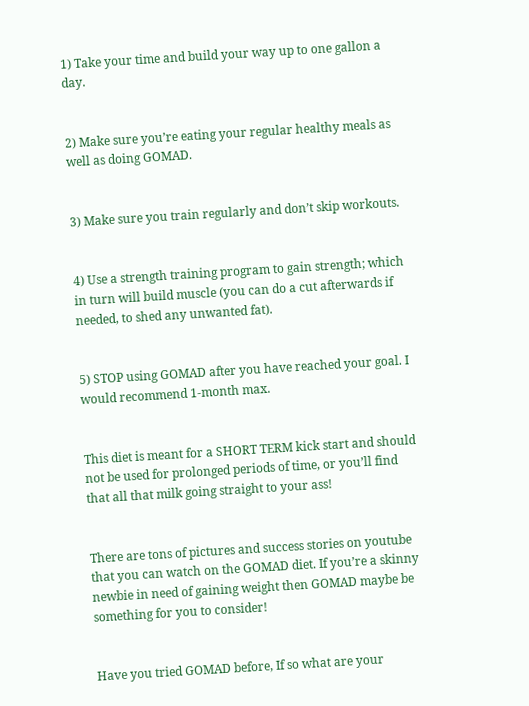1) Take your time and build your way up to one gallon a day.


2) Make sure you’re eating your regular healthy meals as well as doing GOMAD.


3) Make sure you train regularly and don’t skip workouts.


4) Use a strength training program to gain strength; which in turn will build muscle (you can do a cut afterwards if needed, to shed any unwanted fat).


5) STOP using GOMAD after you have reached your goal. I would recommend 1-month max.


This diet is meant for a SHORT TERM kick start and should not be used for prolonged periods of time, or you’ll find that all that milk going straight to your ass!


There are tons of pictures and success stories on youtube that you can watch on the GOMAD diet. If you’re a skinny newbie in need of gaining weight then GOMAD maybe be something for you to consider!


Have you tried GOMAD before, If so what are your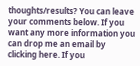thoughts/results? You can leave your comments below. If you want any more information you can drop me an email by clicking here. If you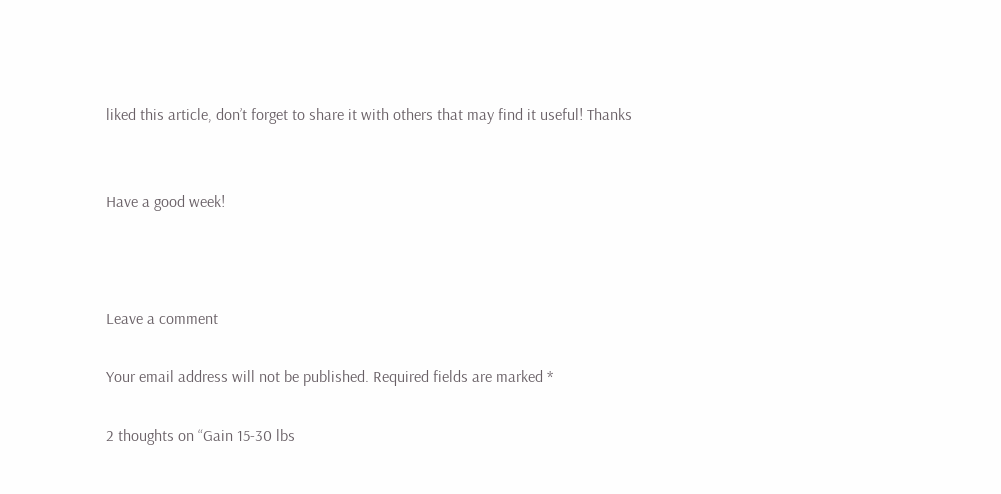liked this article, don’t forget to share it with others that may find it useful! Thanks


Have a good week!



Leave a comment

Your email address will not be published. Required fields are marked *

2 thoughts on “Gain 15-30 lbs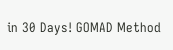in 30 Days! GOMAD Method